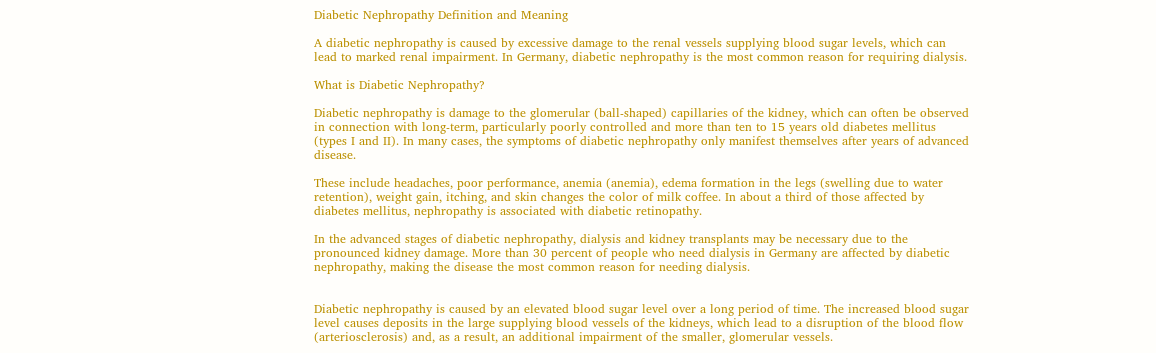Diabetic Nephropathy Definition and Meaning

A diabetic nephropathy is caused by excessive damage to the renal vessels supplying blood sugar levels, which can lead to marked renal impairment. In Germany, diabetic nephropathy is the most common reason for requiring dialysis.

What is Diabetic Nephropathy?

Diabetic nephropathy is damage to the glomerular (ball-shaped) capillaries of the kidney, which can often be observed in connection with long-term, particularly poorly controlled and more than ten to 15 years old diabetes mellitus (types I and II). In many cases, the symptoms of diabetic nephropathy only manifest themselves after years of advanced disease.

These include headaches, poor performance, anemia (anemia), edema formation in the legs (swelling due to water retention), weight gain, itching, and skin changes the color of milk coffee. In about a third of those affected by diabetes mellitus, nephropathy is associated with diabetic retinopathy.

In the advanced stages of diabetic nephropathy, dialysis and kidney transplants may be necessary due to the pronounced kidney damage. More than 30 percent of people who need dialysis in Germany are affected by diabetic nephropathy, making the disease the most common reason for needing dialysis.


Diabetic nephropathy is caused by an elevated blood sugar level over a long period of time. The increased blood sugar level causes deposits in the large supplying blood vessels of the kidneys, which lead to a disruption of the blood flow (arteriosclerosis) and, as a result, an additional impairment of the smaller, glomerular vessels.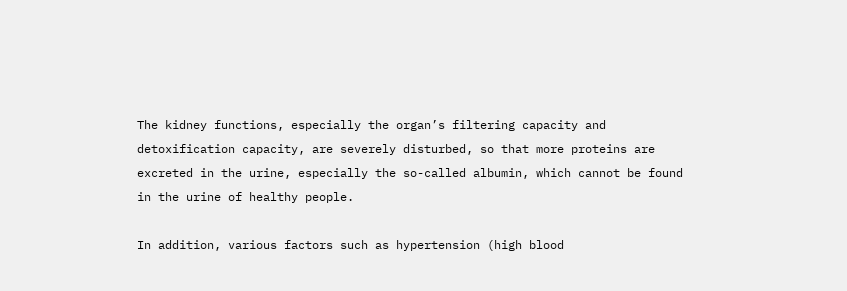The kidney functions, especially the organ’s filtering capacity and detoxification capacity, are severely disturbed, so that more proteins are excreted in the urine, especially the so-called albumin, which cannot be found in the urine of healthy people.

In addition, various factors such as hypertension (high blood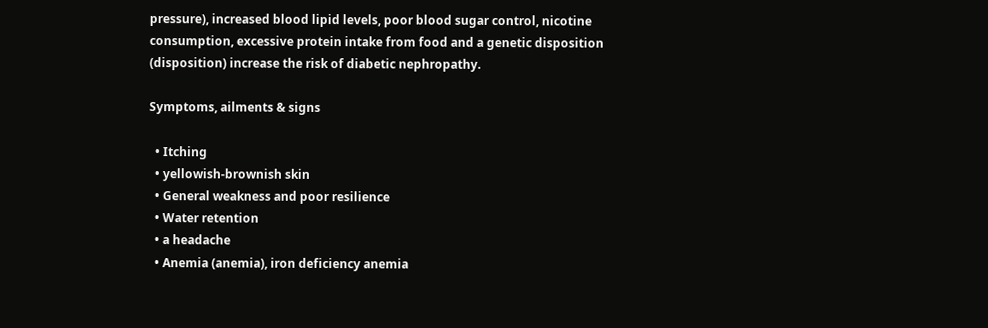pressure), increased blood lipid levels, poor blood sugar control, nicotine consumption, excessive protein intake from food and a genetic disposition (disposition) increase the risk of diabetic nephropathy.

Symptoms, ailments & signs

  • Itching
  • yellowish-brownish skin
  • General weakness and poor resilience
  • Water retention
  • a headache
  • Anemia (anemia), iron deficiency anemia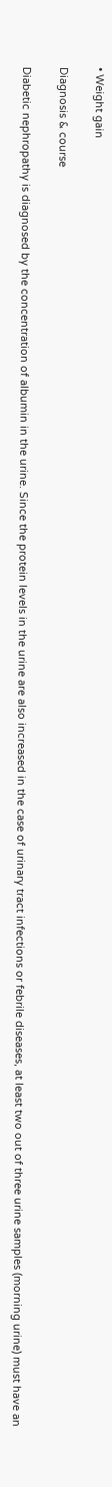• Weight gain

Diagnosis & course

Diabetic nephropathy is diagnosed by the concentration of albumin in the urine. Since the protein levels in the urine are also increased in the case of urinary tract infections or febrile diseases, at least two out of three urine samples (morning urine) must have an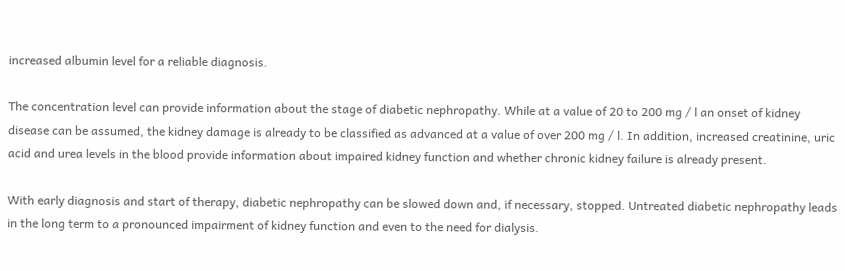increased albumin level for a reliable diagnosis.

The concentration level can provide information about the stage of diabetic nephropathy. While at a value of 20 to 200 mg / l an onset of kidney disease can be assumed, the kidney damage is already to be classified as advanced at a value of over 200 mg / l. In addition, increased creatinine, uric acid and urea levels in the blood provide information about impaired kidney function and whether chronic kidney failure is already present.

With early diagnosis and start of therapy, diabetic nephropathy can be slowed down and, if necessary, stopped. Untreated diabetic nephropathy leads in the long term to a pronounced impairment of kidney function and even to the need for dialysis.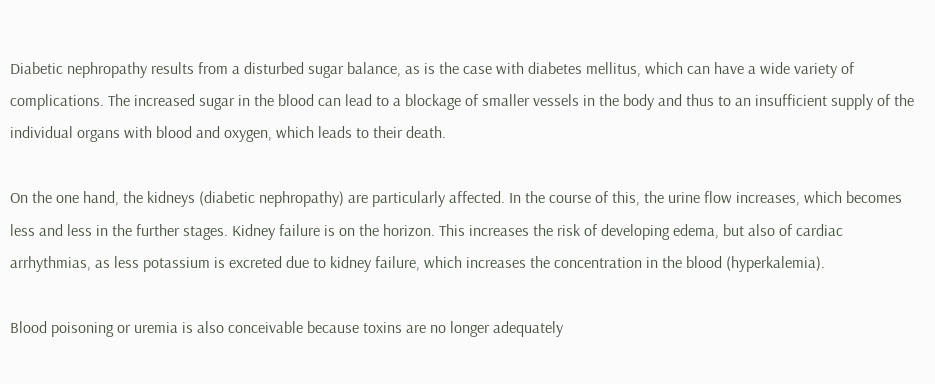Diabetic nephropathy results from a disturbed sugar balance, as is the case with diabetes mellitus, which can have a wide variety of complications. The increased sugar in the blood can lead to a blockage of smaller vessels in the body and thus to an insufficient supply of the individual organs with blood and oxygen, which leads to their death.

On the one hand, the kidneys (diabetic nephropathy) are particularly affected. In the course of this, the urine flow increases, which becomes less and less in the further stages. Kidney failure is on the horizon. This increases the risk of developing edema, but also of cardiac arrhythmias, as less potassium is excreted due to kidney failure, which increases the concentration in the blood (hyperkalemia).

Blood poisoning or uremia is also conceivable because toxins are no longer adequately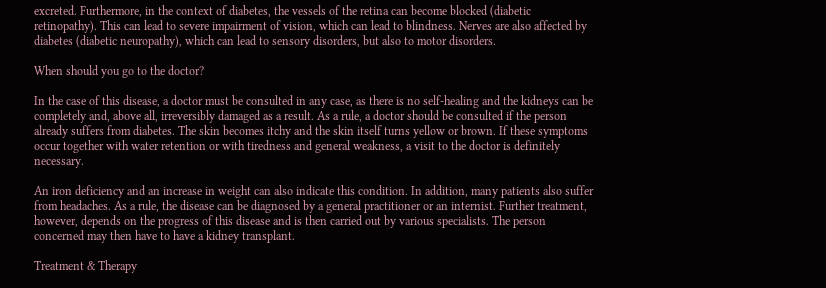excreted. Furthermore, in the context of diabetes, the vessels of the retina can become blocked (diabetic retinopathy). This can lead to severe impairment of vision, which can lead to blindness. Nerves are also affected by diabetes (diabetic neuropathy), which can lead to sensory disorders, but also to motor disorders.

When should you go to the doctor?

In the case of this disease, a doctor must be consulted in any case, as there is no self-healing and the kidneys can be completely and, above all, irreversibly damaged as a result. As a rule, a doctor should be consulted if the person already suffers from diabetes. The skin becomes itchy and the skin itself turns yellow or brown. If these symptoms occur together with water retention or with tiredness and general weakness, a visit to the doctor is definitely necessary.

An iron deficiency and an increase in weight can also indicate this condition. In addition, many patients also suffer from headaches. As a rule, the disease can be diagnosed by a general practitioner or an internist. Further treatment, however, depends on the progress of this disease and is then carried out by various specialists. The person concerned may then have to have a kidney transplant.

Treatment & Therapy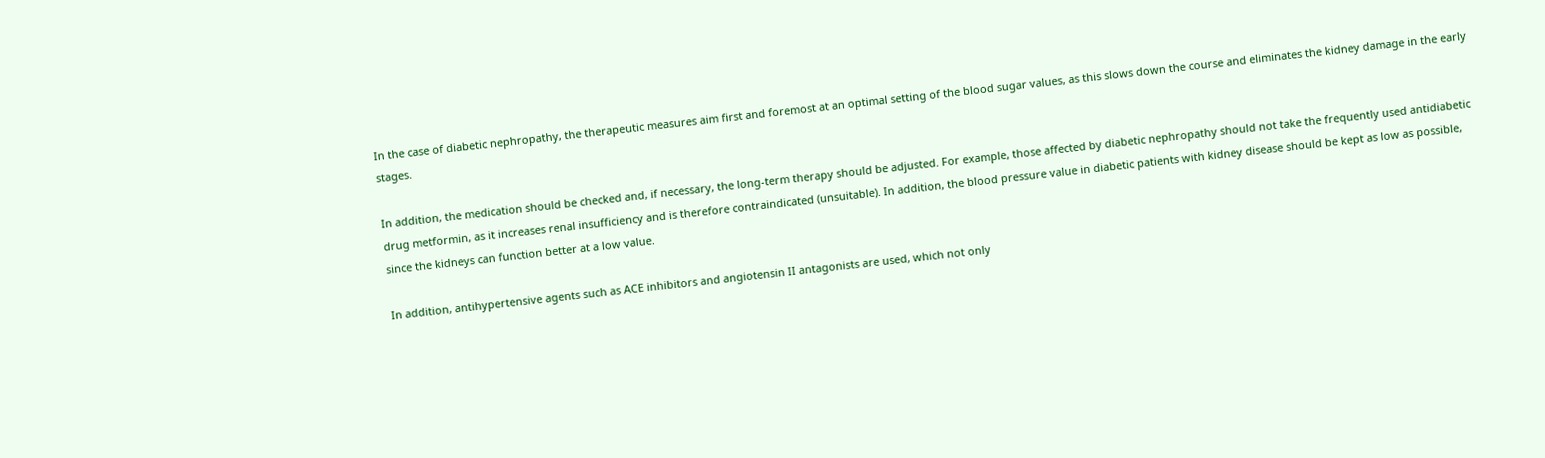In the case of diabetic nephropathy, the therapeutic measures aim first and foremost at an optimal setting of the blood sugar values, as this slows down the course and eliminates the kidney damage in the early stages.

In addition, the medication should be checked and, if necessary, the long-term therapy should be adjusted. For example, those affected by diabetic nephropathy should not take the frequently used antidiabetic drug metformin, as it increases renal insufficiency and is therefore contraindicated (unsuitable). In addition, the blood pressure value in diabetic patients with kidney disease should be kept as low as possible, since the kidneys can function better at a low value.

In addition, antihypertensive agents such as ACE inhibitors and angiotensin II antagonists are used, which not only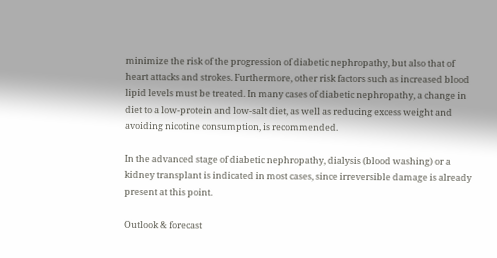minimize the risk of the progression of diabetic nephropathy, but also that of heart attacks and strokes. Furthermore, other risk factors such as increased blood lipid levels must be treated. In many cases of diabetic nephropathy, a change in diet to a low-protein and low-salt diet, as well as reducing excess weight and avoiding nicotine consumption, is recommended.

In the advanced stage of diabetic nephropathy, dialysis (blood washing) or a kidney transplant is indicated in most cases, since irreversible damage is already present at this point.

Outlook & forecast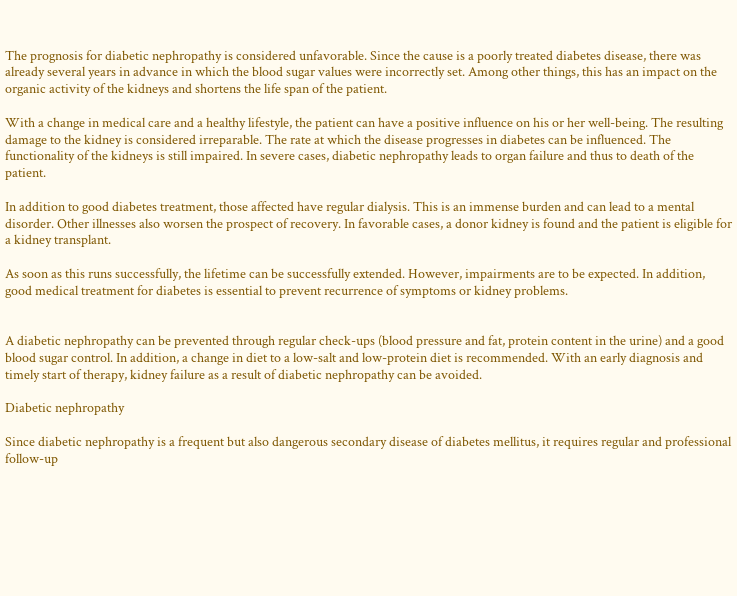The prognosis for diabetic nephropathy is considered unfavorable. Since the cause is a poorly treated diabetes disease, there was already several years in advance in which the blood sugar values were incorrectly set. Among other things, this has an impact on the organic activity of the kidneys and shortens the life span of the patient.

With a change in medical care and a healthy lifestyle, the patient can have a positive influence on his or her well-being. The resulting damage to the kidney is considered irreparable. The rate at which the disease progresses in diabetes can be influenced. The functionality of the kidneys is still impaired. In severe cases, diabetic nephropathy leads to organ failure and thus to death of the patient.

In addition to good diabetes treatment, those affected have regular dialysis. This is an immense burden and can lead to a mental disorder. Other illnesses also worsen the prospect of recovery. In favorable cases, a donor kidney is found and the patient is eligible for a kidney transplant.

As soon as this runs successfully, the lifetime can be successfully extended. However, impairments are to be expected. In addition, good medical treatment for diabetes is essential to prevent recurrence of symptoms or kidney problems.


A diabetic nephropathy can be prevented through regular check-ups (blood pressure and fat, protein content in the urine) and a good blood sugar control. In addition, a change in diet to a low-salt and low-protein diet is recommended. With an early diagnosis and timely start of therapy, kidney failure as a result of diabetic nephropathy can be avoided.

Diabetic nephropathy

Since diabetic nephropathy is a frequent but also dangerous secondary disease of diabetes mellitus, it requires regular and professional follow-up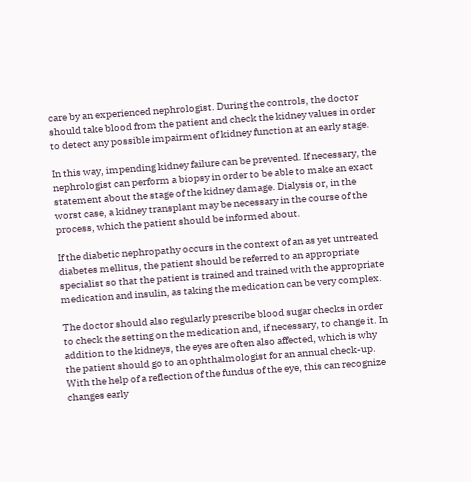care by an experienced nephrologist. During the controls, the doctor should take blood from the patient and check the kidney values in order to detect any possible impairment of kidney function at an early stage.

In this way, impending kidney failure can be prevented. If necessary, the nephrologist can perform a biopsy in order to be able to make an exact statement about the stage of the kidney damage. Dialysis or, in the worst case, a kidney transplant may be necessary in the course of the process, which the patient should be informed about.

If the diabetic nephropathy occurs in the context of an as yet untreated diabetes mellitus, the patient should be referred to an appropriate specialist so that the patient is trained and trained with the appropriate medication and insulin, as taking the medication can be very complex.

The doctor should also regularly prescribe blood sugar checks in order to check the setting on the medication and, if necessary, to change it. In addition to the kidneys, the eyes are often also affected, which is why the patient should go to an ophthalmologist for an annual check-up. With the help of a reflection of the fundus of the eye, this can recognize changes early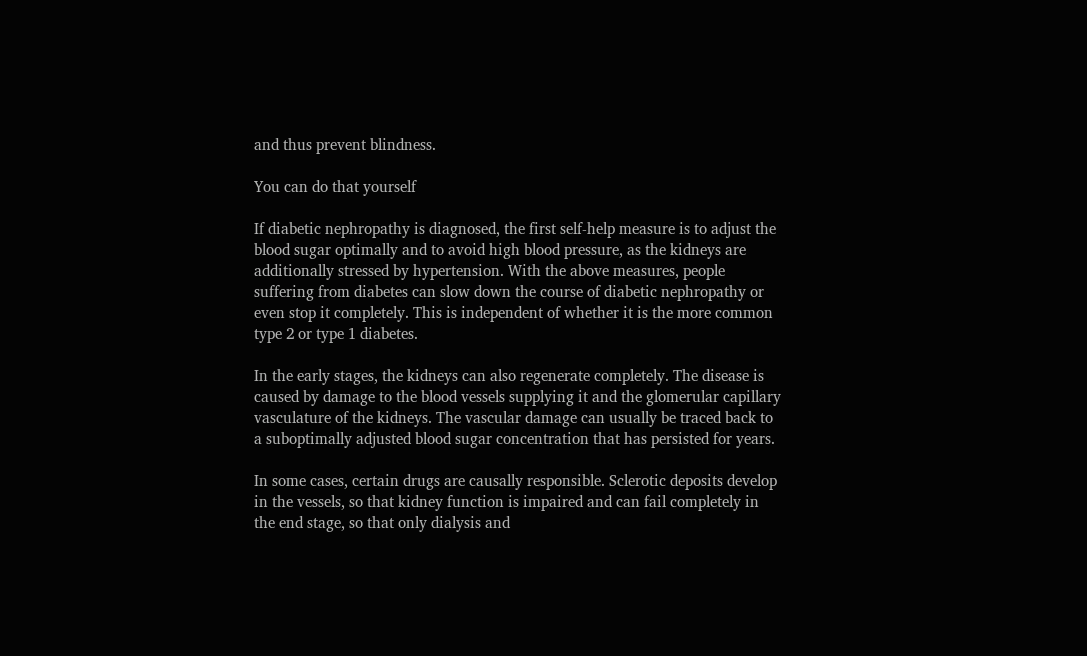and thus prevent blindness.

You can do that yourself

If diabetic nephropathy is diagnosed, the first self-help measure is to adjust the blood sugar optimally and to avoid high blood pressure, as the kidneys are additionally stressed by hypertension. With the above measures, people suffering from diabetes can slow down the course of diabetic nephropathy or even stop it completely. This is independent of whether it is the more common type 2 or type 1 diabetes.

In the early stages, the kidneys can also regenerate completely. The disease is caused by damage to the blood vessels supplying it and the glomerular capillary vasculature of the kidneys. The vascular damage can usually be traced back to a suboptimally adjusted blood sugar concentration that has persisted for years.

In some cases, certain drugs are causally responsible. Sclerotic deposits develop in the vessels, so that kidney function is impaired and can fail completely in the end stage, so that only dialysis and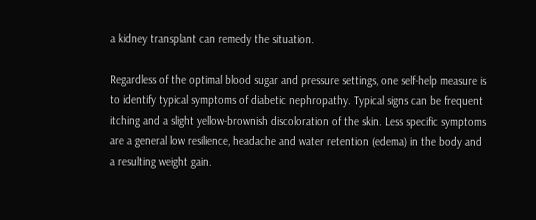a kidney transplant can remedy the situation.

Regardless of the optimal blood sugar and pressure settings, one self-help measure is to identify typical symptoms of diabetic nephropathy. Typical signs can be frequent itching and a slight yellow-brownish discoloration of the skin. Less specific symptoms are a general low resilience, headache and water retention (edema) in the body and a resulting weight gain.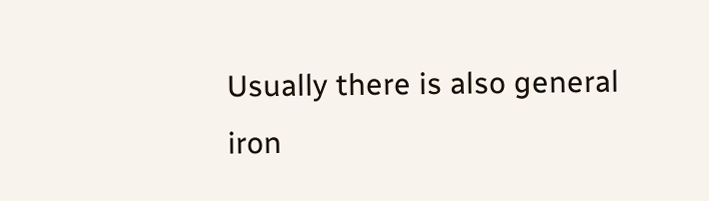Usually there is also general iron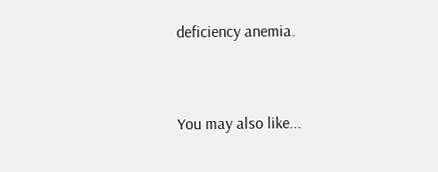deficiency anemia.


You may also like...